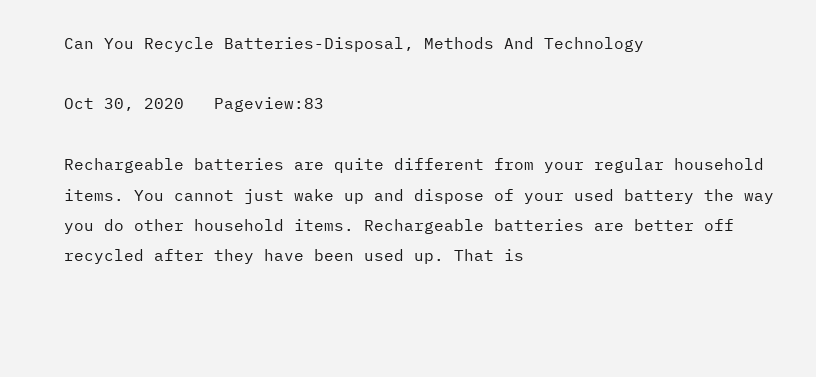Can You Recycle Batteries-Disposal, Methods And Technology

Oct 30, 2020   Pageview:83

Rechargeable batteries are quite different from your regular household items. You cannot just wake up and dispose of your used battery the way you do other household items. Rechargeable batteries are better off recycled after they have been used up. That is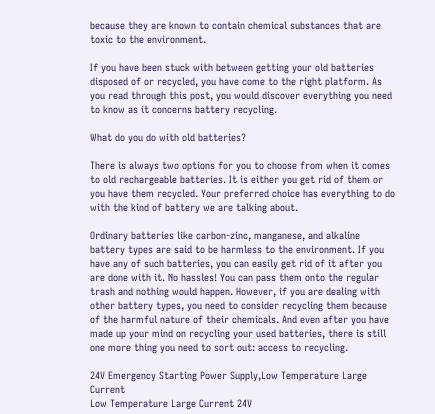because they are known to contain chemical substances that are toxic to the environment.

If you have been stuck with between getting your old batteries disposed of or recycled, you have come to the right platform. As you read through this post, you would discover everything you need to know as it concerns battery recycling.

What do you do with old batteries?

There is always two options for you to choose from when it comes to old rechargeable batteries. It is either you get rid of them or you have them recycled. Your preferred choice has everything to do with the kind of battery we are talking about.

Ordinary batteries like carbon-zinc, manganese, and alkaline battery types are said to be harmless to the environment. If you have any of such batteries, you can easily get rid of it after you are done with it. No hassles! You can pass them onto the regular trash and nothing would happen. However, if you are dealing with other battery types, you need to consider recycling them because of the harmful nature of their chemicals. And even after you have made up your mind on recycling your used batteries, there is still one more thing you need to sort out: access to recycling.

24V Emergency Starting Power Supply,Low Temperature Large Current
Low Temperature Large Current 24V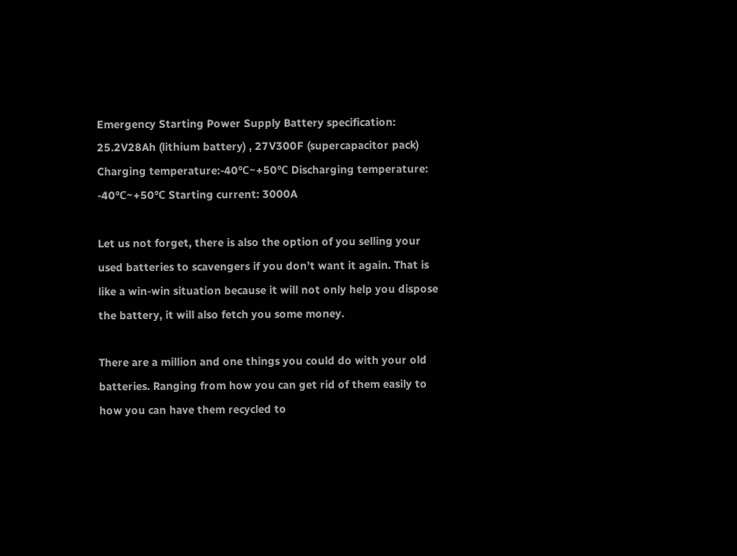Emergency Starting Power Supply Battery specification: 25.2V28Ah (lithium battery) , 27V300F (supercapacitor pack) Charging temperature:-40℃~+50℃ Discharging temperature: -40℃~+50℃ Starting current: 3000A

Let us not forget, there is also the option of you selling your used batteries to scavengers if you don’t want it again. That is like a win-win situation because it will not only help you dispose the battery, it will also fetch you some money.

There are a million and one things you could do with your old batteries. Ranging from how you can get rid of them easily to how you can have them recycled to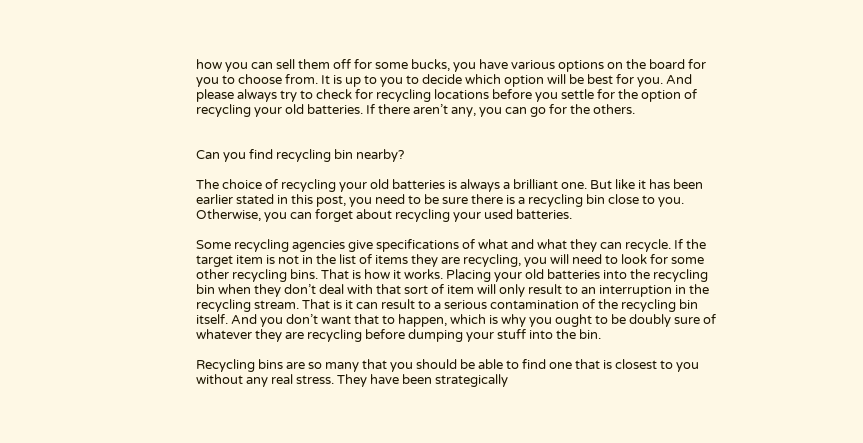how you can sell them off for some bucks, you have various options on the board for you to choose from. It is up to you to decide which option will be best for you. And please always try to check for recycling locations before you settle for the option of recycling your old batteries. If there aren’t any, you can go for the others.


Can you find recycling bin nearby?

The choice of recycling your old batteries is always a brilliant one. But like it has been earlier stated in this post, you need to be sure there is a recycling bin close to you. Otherwise, you can forget about recycling your used batteries.

Some recycling agencies give specifications of what and what they can recycle. If the target item is not in the list of items they are recycling, you will need to look for some other recycling bins. That is how it works. Placing your old batteries into the recycling bin when they don’t deal with that sort of item will only result to an interruption in the recycling stream. That is it can result to a serious contamination of the recycling bin itself. And you don’t want that to happen, which is why you ought to be doubly sure of whatever they are recycling before dumping your stuff into the bin.

Recycling bins are so many that you should be able to find one that is closest to you without any real stress. They have been strategically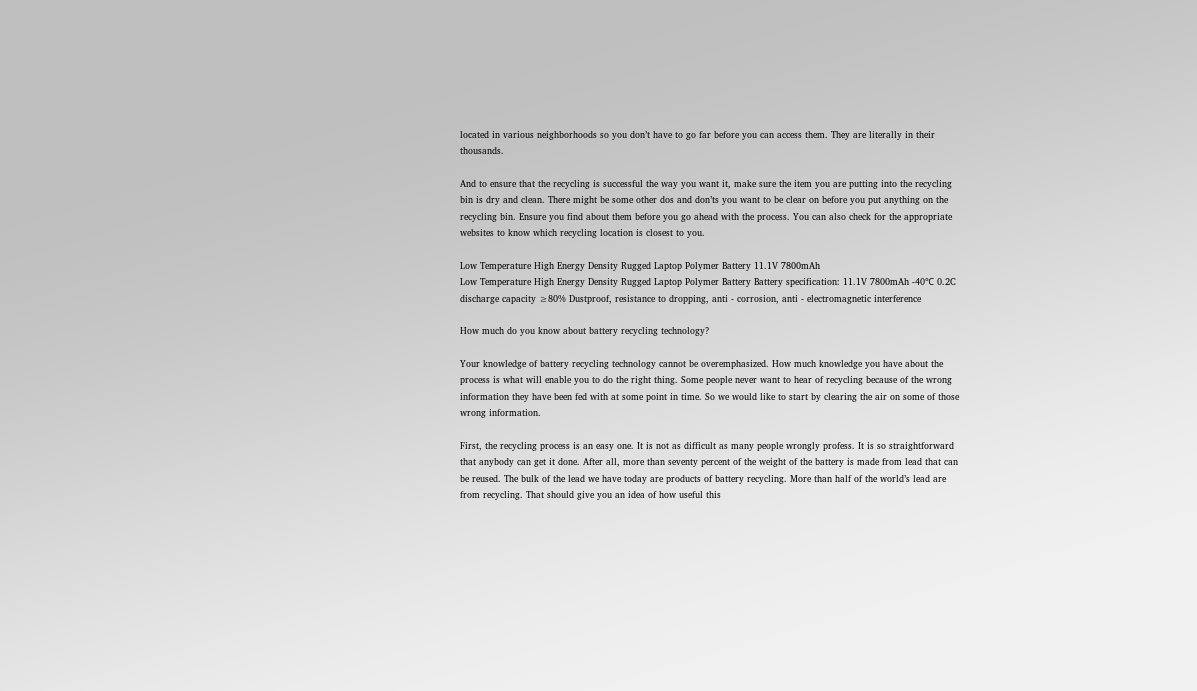located in various neighborhoods so you don’t have to go far before you can access them. They are literally in their thousands.

And to ensure that the recycling is successful the way you want it, make sure the item you are putting into the recycling bin is dry and clean. There might be some other dos and don’ts you want to be clear on before you put anything on the recycling bin. Ensure you find about them before you go ahead with the process. You can also check for the appropriate websites to know which recycling location is closest to you.

Low Temperature High Energy Density Rugged Laptop Polymer Battery 11.1V 7800mAh
Low Temperature High Energy Density Rugged Laptop Polymer Battery Battery specification: 11.1V 7800mAh -40℃ 0.2C discharge capacity ≥80% Dustproof, resistance to dropping, anti - corrosion, anti - electromagnetic interference

How much do you know about battery recycling technology?

Your knowledge of battery recycling technology cannot be overemphasized. How much knowledge you have about the process is what will enable you to do the right thing. Some people never want to hear of recycling because of the wrong information they have been fed with at some point in time. So we would like to start by clearing the air on some of those wrong information.

First, the recycling process is an easy one. It is not as difficult as many people wrongly profess. It is so straightforward that anybody can get it done. After all, more than seventy percent of the weight of the battery is made from lead that can be reused. The bulk of the lead we have today are products of battery recycling. More than half of the world’s lead are from recycling. That should give you an idea of how useful this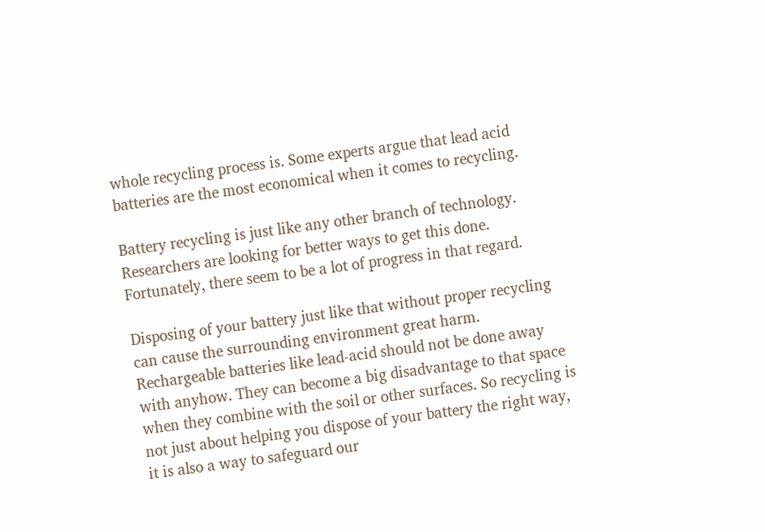whole recycling process is. Some experts argue that lead acid batteries are the most economical when it comes to recycling.

Battery recycling is just like any other branch of technology. Researchers are looking for better ways to get this done. Fortunately, there seem to be a lot of progress in that regard.

Disposing of your battery just like that without proper recycling can cause the surrounding environment great harm. Rechargeable batteries like lead-acid should not be done away with anyhow. They can become a big disadvantage to that space when they combine with the soil or other surfaces. So recycling is not just about helping you dispose of your battery the right way, it is also a way to safeguard our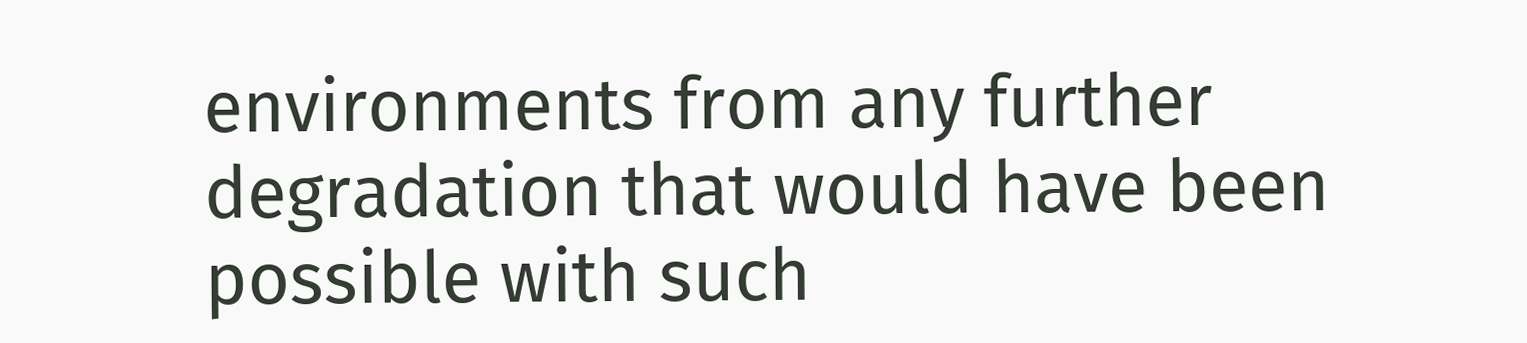environments from any further degradation that would have been possible with such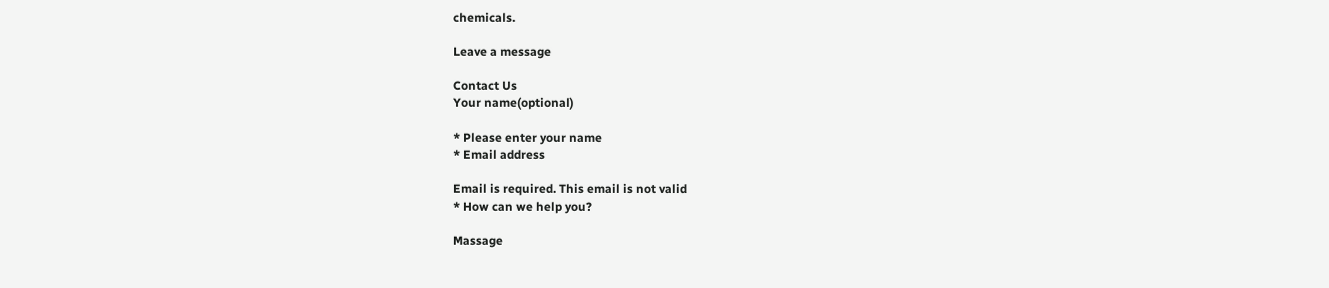chemicals.

Leave a message

Contact Us
Your name(optional)

* Please enter your name
* Email address

Email is required. This email is not valid
* How can we help you?

Massage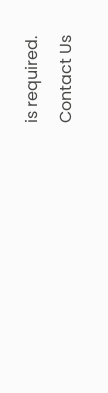is required.
Contact Us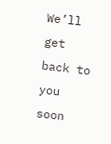We’ll get back to you soon